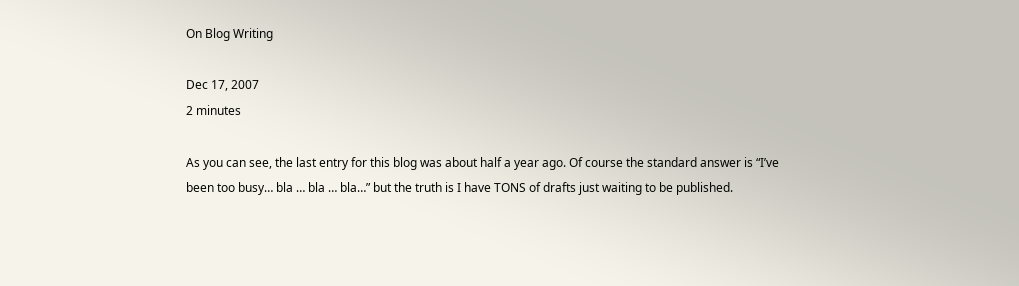On Blog Writing

Dec 17, 2007
2 minutes

As you can see, the last entry for this blog was about half a year ago. Of course the standard answer is “I’ve been too busy… bla … bla … bla…” but the truth is I have TONS of drafts just waiting to be published.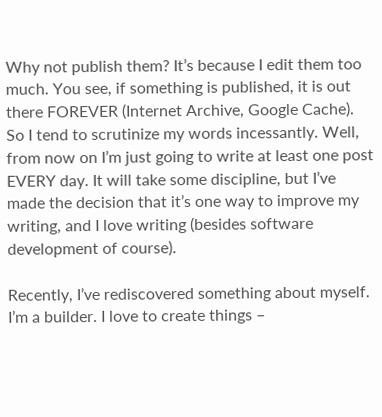Why not publish them? It’s because I edit them too much. You see, if something is published, it is out there FOREVER (Internet Archive, Google Cache). So I tend to scrutinize my words incessantly. Well, from now on I’m just going to write at least one post EVERY day. It will take some discipline, but I’ve made the decision that it’s one way to improve my writing, and I love writing (besides software development of course).

Recently, I’ve rediscovered something about myself. I’m a builder. I love to create things –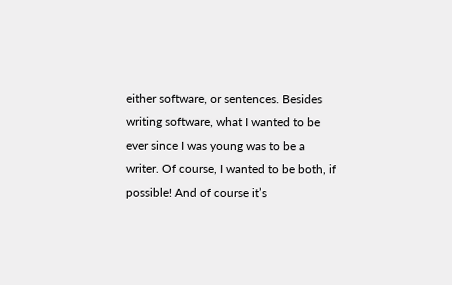either software, or sentences. Besides writing software, what I wanted to be ever since I was young was to be a writer. Of course, I wanted to be both, if possible! And of course it’s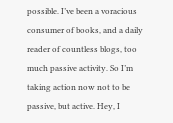possible. I’ve been a voracious consumer of books, and a daily reader of countless blogs, too much passive activity. So I’m taking action now not to be passive, but active. Hey, I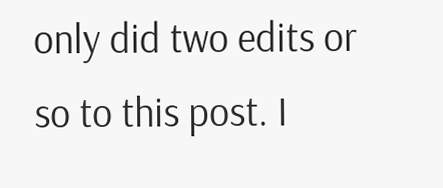only did two edits or so to this post. I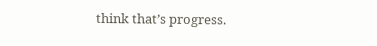think that’s progress.